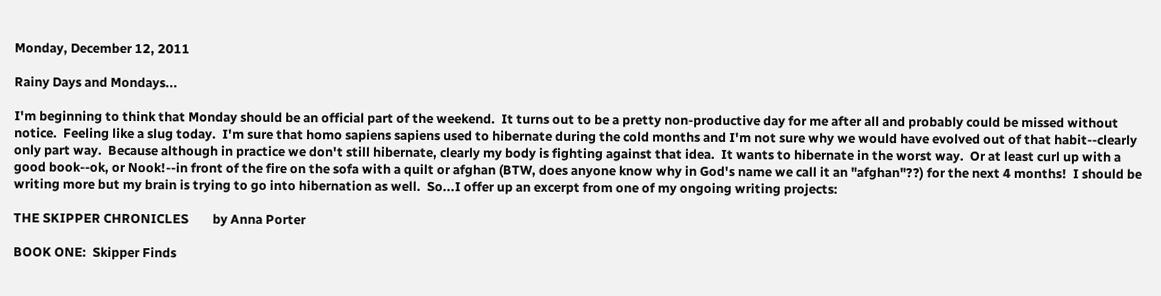Monday, December 12, 2011

Rainy Days and Mondays...

I'm beginning to think that Monday should be an official part of the weekend.  It turns out to be a pretty non-productive day for me after all and probably could be missed without notice.  Feeling like a slug today.  I'm sure that homo sapiens sapiens used to hibernate during the cold months and I'm not sure why we would have evolved out of that habit--clearly only part way.  Because although in practice we don't still hibernate, clearly my body is fighting against that idea.  It wants to hibernate in the worst way.  Or at least curl up with a good book--ok, or Nook!--in front of the fire on the sofa with a quilt or afghan (BTW, does anyone know why in God's name we call it an "afghan"??) for the next 4 months!  I should be writing more but my brain is trying to go into hibernation as well.  So...I offer up an excerpt from one of my ongoing writing projects:

THE SKIPPER CHRONICLES        by Anna Porter

BOOK ONE:  Skipper Finds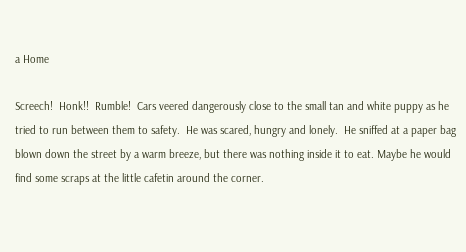a Home

Screech!  Honk!!  Rumble!  Cars veered dangerously close to the small tan and white puppy as he tried to run between them to safety.  He was scared, hungry and lonely.  He sniffed at a paper bag blown down the street by a warm breeze, but there was nothing inside it to eat. Maybe he would find some scraps at the little cafetin around the corner.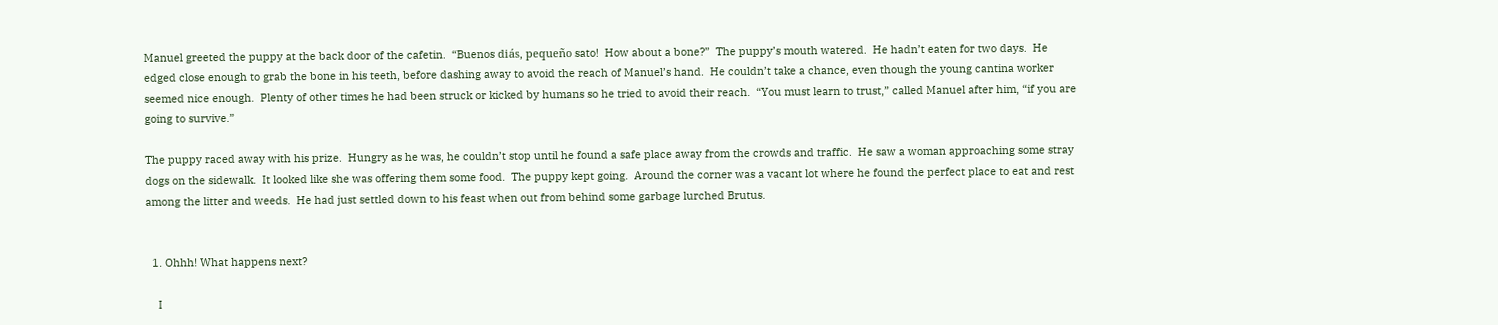Manuel greeted the puppy at the back door of the cafetin.  “Buenos diás, pequeño sato!  How about a bone?”  The puppy’s mouth watered.  He hadn’t eaten for two days.  He edged close enough to grab the bone in his teeth, before dashing away to avoid the reach of Manuel’s hand.  He couldn’t take a chance, even though the young cantina worker seemed nice enough.  Plenty of other times he had been struck or kicked by humans so he tried to avoid their reach.  “You must learn to trust,” called Manuel after him, “if you are going to survive.”

The puppy raced away with his prize.  Hungry as he was, he couldn’t stop until he found a safe place away from the crowds and traffic.  He saw a woman approaching some stray dogs on the sidewalk.  It looked like she was offering them some food.  The puppy kept going.  Around the corner was a vacant lot where he found the perfect place to eat and rest among the litter and weeds.  He had just settled down to his feast when out from behind some garbage lurched Brutus.


  1. Ohhh! What happens next?

    I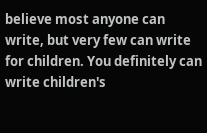believe most anyone can write, but very few can write for children. You definitely can write children's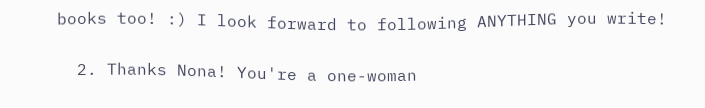books too! :) I look forward to following ANYTHING you write!

  2. Thanks Nona! You're a one-woman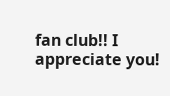fan club!! I appreciate you!